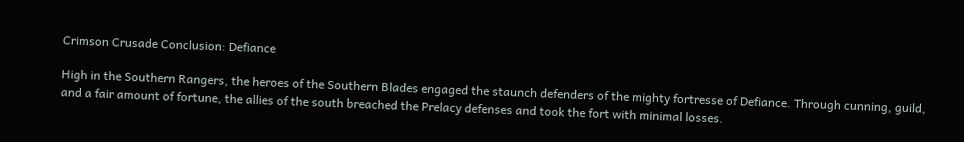Crimson Crusade Conclusion: Defiance

High in the Southern Rangers, the heroes of the Southern Blades engaged the staunch defenders of the mighty fortresse of Defiance. Through cunning, guild, and a fair amount of fortune, the allies of the south breached the Prelacy defenses and took the fort with minimal losses.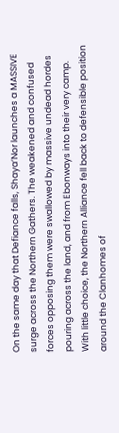On the same day that Defiance falls, Shaya’Nor launches a MASSIVE surge across the Northern Gathers. The weakened and confused forces opposing them were swallowed by massive undead hordes pouring across the land, and from Ebonways into their very camp. With little choice, the Northern Alliance fell back to defensible position around the Clanhomes of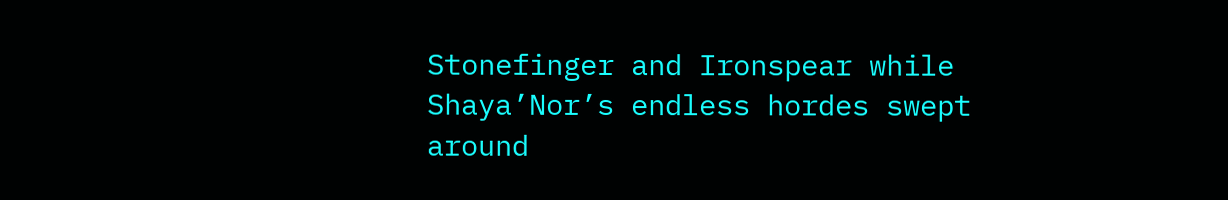Stonefinger and Ironspear while Shaya’Nor’s endless hordes swept around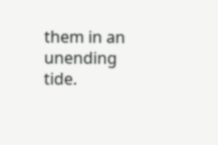them in an unending tide.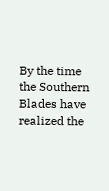By the time the Southern Blades have realized the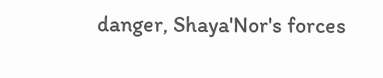danger, Shaya'Nor's forces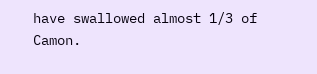have swallowed almost 1/3 of Camon.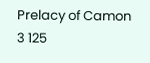Prelacy of Camon
3 125